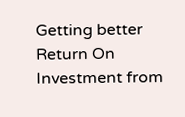Getting better Return On Investment from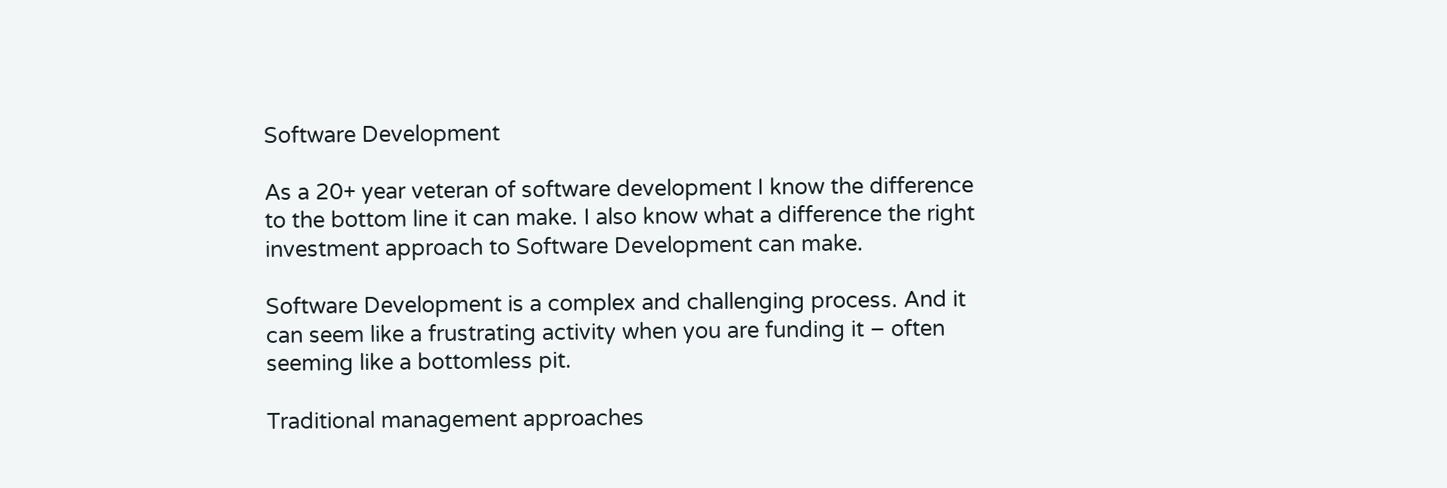Software Development

As a 20+ year veteran of software development I know the difference to the bottom line it can make. I also know what a difference the right investment approach to Software Development can make.

Software Development is a complex and challenging process. And it can seem like a frustrating activity when you are funding it – often seeming like a bottomless pit.

Traditional management approaches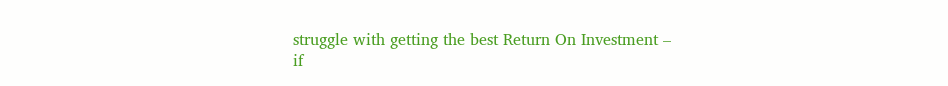struggle with getting the best Return On Investment – if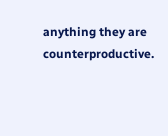anything they are counterproductive.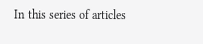In this series of articles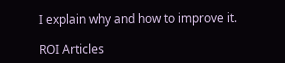I explain why and how to improve it.

ROI Articles